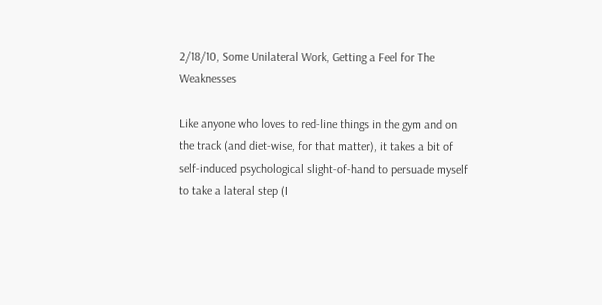2/18/10, Some Unilateral Work, Getting a Feel for The Weaknesses

Like anyone who loves to red-line things in the gym and on the track (and diet-wise, for that matter), it takes a bit of self-induced psychological slight-of-hand to persuade myself to take a lateral step (I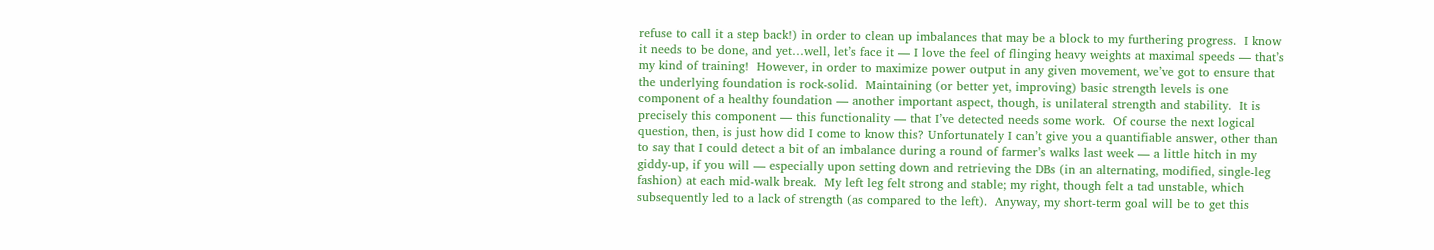refuse to call it a step back!) in order to clean up imbalances that may be a block to my furthering progress.  I know it needs to be done, and yet…well, let’s face it — I love the feel of flinging heavy weights at maximal speeds — that’s my kind of training!  However, in order to maximize power output in any given movement, we’ve got to ensure that the underlying foundation is rock-solid.  Maintaining (or better yet, improving) basic strength levels is one component of a healthy foundation — another important aspect, though, is unilateral strength and stability.  It is precisely this component — this functionality — that I’ve detected needs some work.  Of course the next logical question, then, is just how did I come to know this? Unfortunately I can’t give you a quantifiable answer, other than to say that I could detect a bit of an imbalance during a round of farmer’s walks last week — a little hitch in my giddy-up, if you will — especially upon setting down and retrieving the DBs (in an alternating, modified, single-leg fashion) at each mid-walk break.  My left leg felt strong and stable; my right, though felt a tad unstable, which subsequently led to a lack of strength (as compared to the left).  Anyway, my short-term goal will be to get this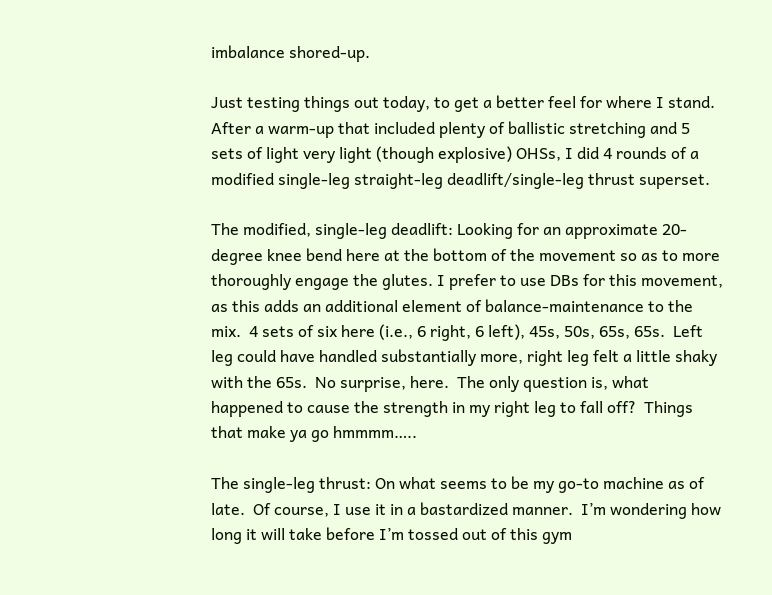imbalance shored-up.

Just testing things out today, to get a better feel for where I stand.  After a warm-up that included plenty of ballistic stretching and 5 sets of light very light (though explosive) OHSs, I did 4 rounds of a modified single-leg straight-leg deadlift/single-leg thrust superset.

The modified, single-leg deadlift: Looking for an approximate 20-degree knee bend here at the bottom of the movement so as to more thoroughly engage the glutes. I prefer to use DBs for this movement, as this adds an additional element of balance-maintenance to the mix.  4 sets of six here (i.e., 6 right, 6 left), 45s, 50s, 65s, 65s.  Left leg could have handled substantially more, right leg felt a little shaky with the 65s.  No surprise, here.  The only question is, what happened to cause the strength in my right leg to fall off?  Things that make ya go hmmmm…..

The single-leg thrust: On what seems to be my go-to machine as of late.  Of course, I use it in a bastardized manner.  I’m wondering how long it will take before I’m tossed out of this gym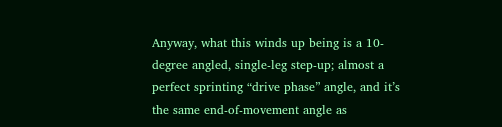Anyway, what this winds up being is a 10-degree angled, single-leg step-up; almost a perfect sprinting “drive phase” angle, and it’s the same end-of-movement angle as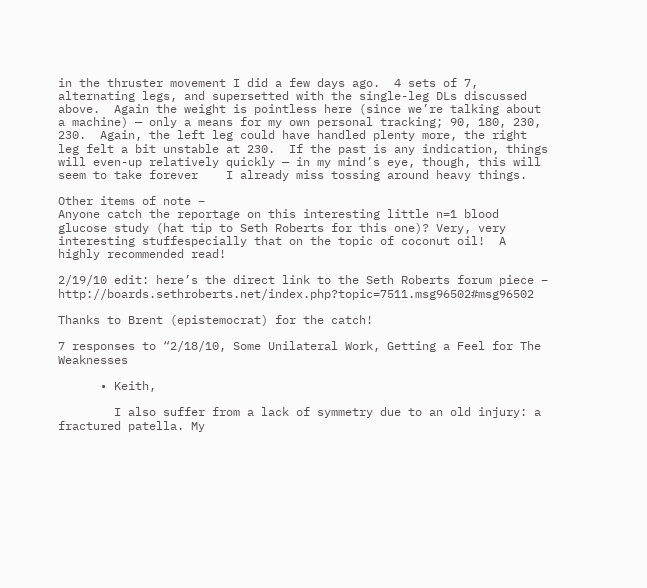in the thruster movement I did a few days ago.  4 sets of 7, alternating legs, and supersetted with the single-leg DLs discussed above.  Again the weight is pointless here (since we’re talking about a machine) — only a means for my own personal tracking; 90, 180, 230, 230.  Again, the left leg could have handled plenty more, the right leg felt a bit unstable at 230.  If the past is any indication, things will even-up relatively quickly — in my mind’s eye, though, this will seem to take forever    I already miss tossing around heavy things.

Other items of note –
Anyone catch the reportage on this interesting little n=1 blood glucose study (hat tip to Seth Roberts for this one)? Very, very interesting stuffespecially that on the topic of coconut oil!  A highly recommended read!

2/19/10 edit: here’s the direct link to the Seth Roberts forum piece – http://boards.sethroberts.net/index.php?topic=7511.msg96502#msg96502

Thanks to Brent (epistemocrat) for the catch!

7 responses to “2/18/10, Some Unilateral Work, Getting a Feel for The Weaknesses

      • Keith,

        I also suffer from a lack of symmetry due to an old injury: a fractured patella. My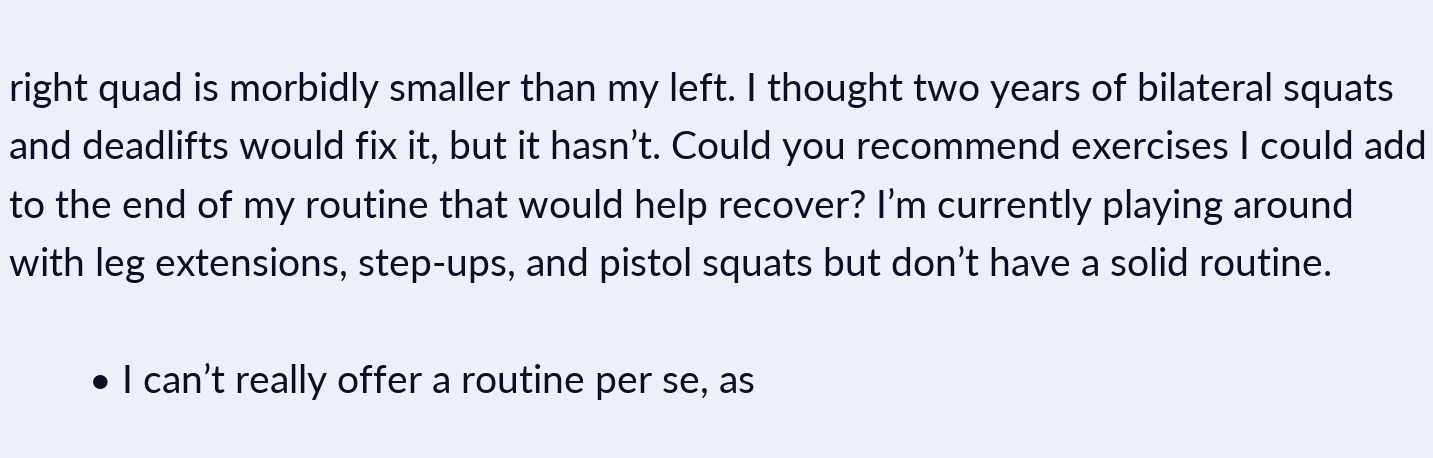right quad is morbidly smaller than my left. I thought two years of bilateral squats and deadlifts would fix it, but it hasn’t. Could you recommend exercises I could add to the end of my routine that would help recover? I’m currently playing around with leg extensions, step-ups, and pistol squats but don’t have a solid routine.

        • I can’t really offer a routine per se, as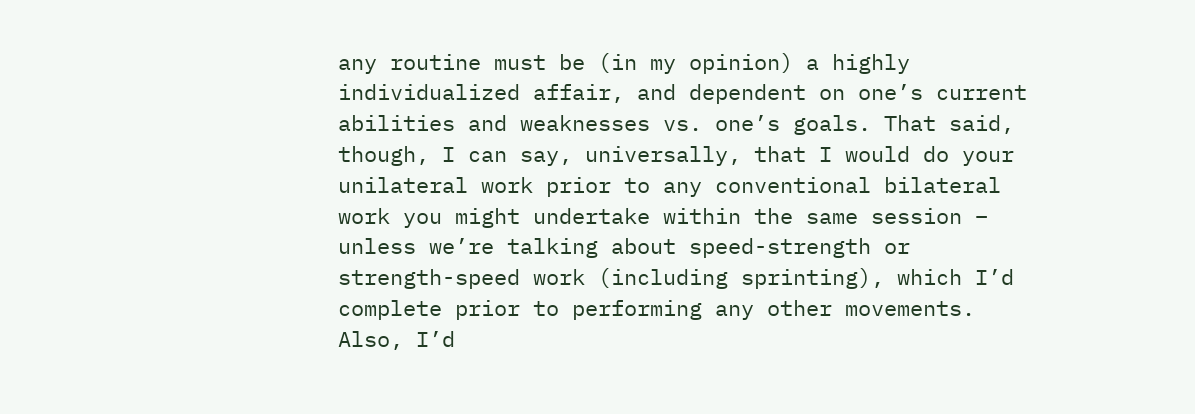any routine must be (in my opinion) a highly individualized affair, and dependent on one’s current abilities and weaknesses vs. one’s goals. That said, though, I can say, universally, that I would do your unilateral work prior to any conventional bilateral work you might undertake within the same session – unless we’re talking about speed-strength or strength-speed work (including sprinting), which I’d complete prior to performing any other movements. Also, I’d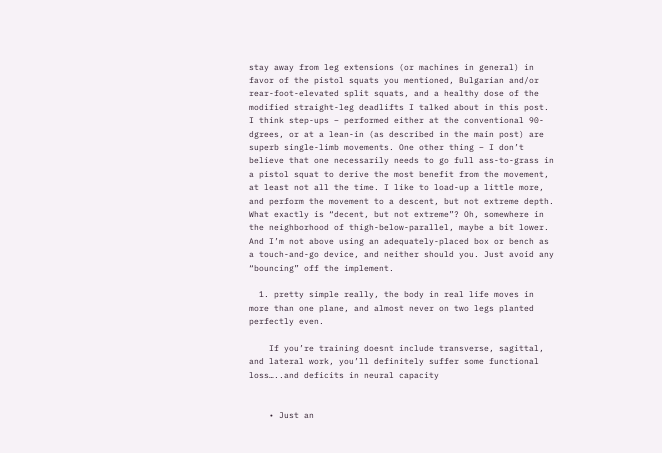stay away from leg extensions (or machines in general) in favor of the pistol squats you mentioned, Bulgarian and/or rear-foot-elevated split squats, and a healthy dose of the modified straight-leg deadlifts I talked about in this post. I think step-ups – performed either at the conventional 90-dgrees, or at a lean-in (as described in the main post) are superb single-limb movements. One other thing – I don’t believe that one necessarily needs to go full ass-to-grass in a pistol squat to derive the most benefit from the movement, at least not all the time. I like to load-up a little more, and perform the movement to a descent, but not extreme depth. What exactly is “decent, but not extreme”? Oh, somewhere in the neighborhood of thigh-below-parallel, maybe a bit lower. And I’m not above using an adequately-placed box or bench as a touch-and-go device, and neither should you. Just avoid any “bouncing” off the implement.

  1. pretty simple really, the body in real life moves in more than one plane, and almost never on two legs planted perfectly even.

    If you’re training doesnt include transverse, sagittal, and lateral work, you’ll definitely suffer some functional loss…..and deficits in neural capacity


    • Just an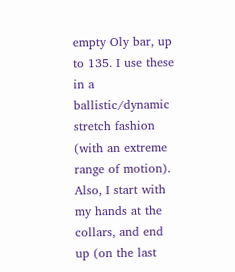empty Oly bar, up to 135. I use these in a ballistic/dynamic stretch fashion (with an extreme range of motion). Also, I start with my hands at the collars, and end up (on the last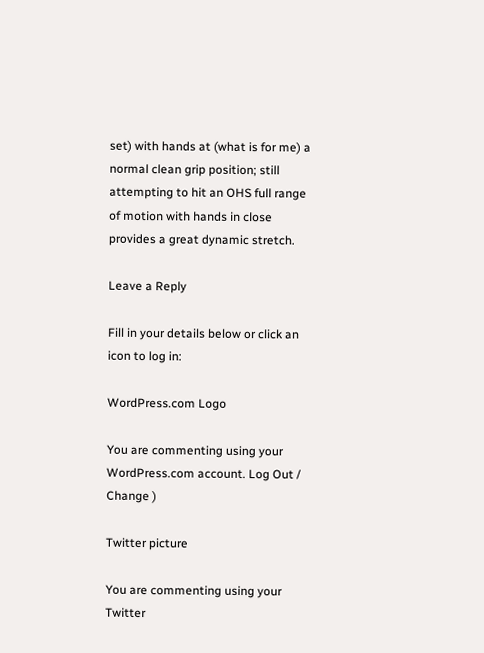set) with hands at (what is for me) a normal clean grip position; still attempting to hit an OHS full range of motion with hands in close provides a great dynamic stretch.

Leave a Reply

Fill in your details below or click an icon to log in:

WordPress.com Logo

You are commenting using your WordPress.com account. Log Out /  Change )

Twitter picture

You are commenting using your Twitter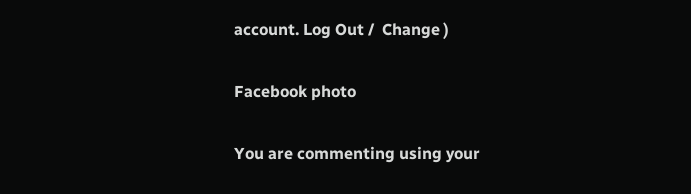account. Log Out /  Change )

Facebook photo

You are commenting using your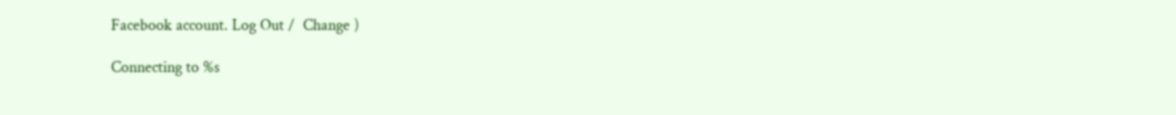Facebook account. Log Out /  Change )

Connecting to %s